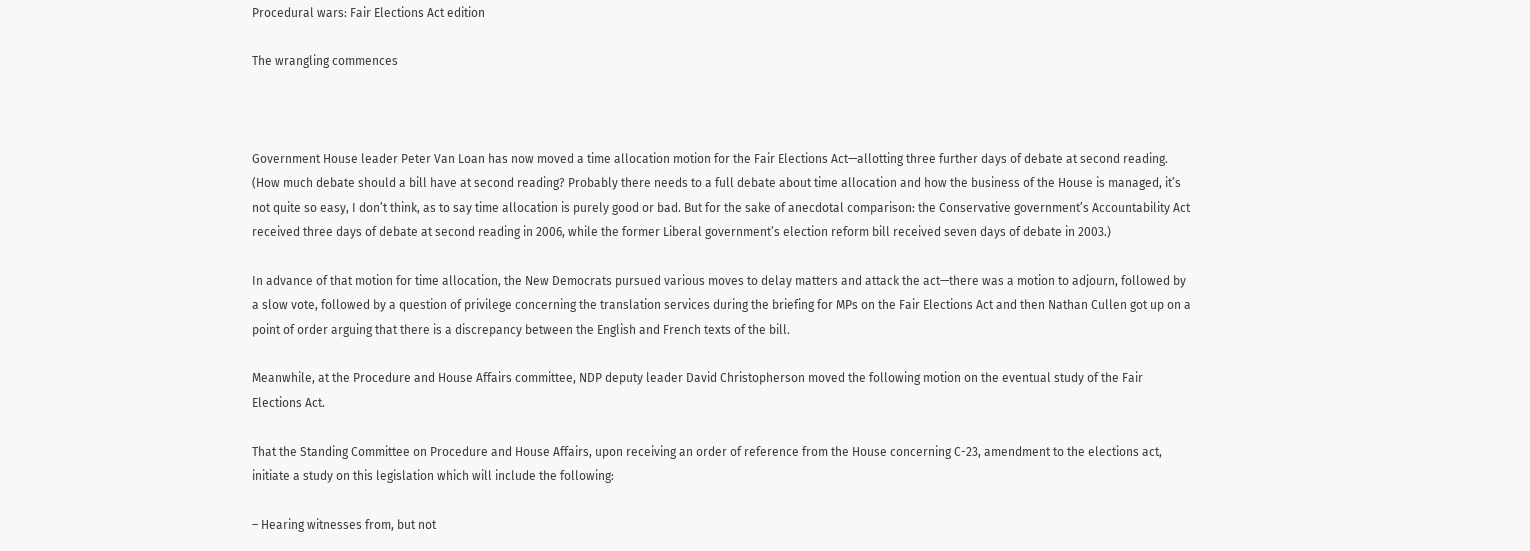Procedural wars: Fair Elections Act edition

The wrangling commences



Government House leader Peter Van Loan has now moved a time allocation motion for the Fair Elections Act—allotting three further days of debate at second reading. (How much debate should a bill have at second reading? Probably there needs to a full debate about time allocation and how the business of the House is managed, it’s not quite so easy, I don’t think, as to say time allocation is purely good or bad. But for the sake of anecdotal comparison: the Conservative government’s Accountability Act received three days of debate at second reading in 2006, while the former Liberal government’s election reform bill received seven days of debate in 2003.)

In advance of that motion for time allocation, the New Democrats pursued various moves to delay matters and attack the act—there was a motion to adjourn, followed by a slow vote, followed by a question of privilege concerning the translation services during the briefing for MPs on the Fair Elections Act and then Nathan Cullen got up on a point of order arguing that there is a discrepancy between the English and French texts of the bill.

Meanwhile, at the Procedure and House Affairs committee, NDP deputy leader David Christopherson moved the following motion on the eventual study of the Fair Elections Act.

That the Standing Committee on Procedure and House Affairs, upon receiving an order of reference from the House concerning C-23, amendment to the elections act, initiate a study on this legislation which will include the following:

– Hearing witnesses from, but not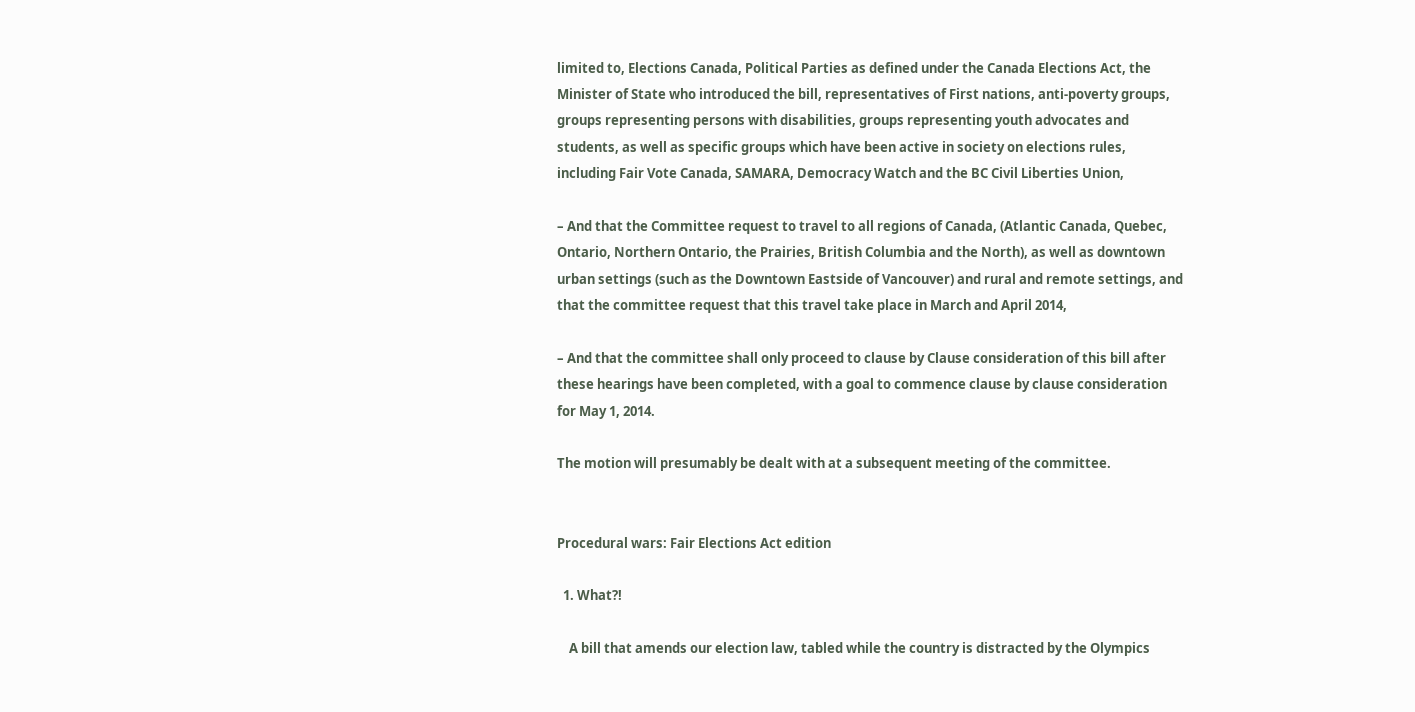limited to, Elections Canada, Political Parties as defined under the Canada Elections Act, the Minister of State who introduced the bill, representatives of First nations, anti-poverty groups, groups representing persons with disabilities, groups representing youth advocates and students, as well as specific groups which have been active in society on elections rules, including Fair Vote Canada, SAMARA, Democracy Watch and the BC Civil Liberties Union,

– And that the Committee request to travel to all regions of Canada, (Atlantic Canada, Quebec, Ontario, Northern Ontario, the Prairies, British Columbia and the North), as well as downtown urban settings (such as the Downtown Eastside of Vancouver) and rural and remote settings, and that the committee request that this travel take place in March and April 2014,

– And that the committee shall only proceed to clause by Clause consideration of this bill after these hearings have been completed, with a goal to commence clause by clause consideration for May 1, 2014.

The motion will presumably be dealt with at a subsequent meeting of the committee.


Procedural wars: Fair Elections Act edition

  1. What?!

    A bill that amends our election law, tabled while the country is distracted by the Olympics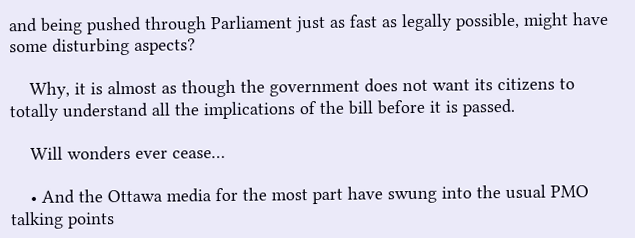and being pushed through Parliament just as fast as legally possible, might have some disturbing aspects?

    Why, it is almost as though the government does not want its citizens to totally understand all the implications of the bill before it is passed.

    Will wonders ever cease…

    • And the Ottawa media for the most part have swung into the usual PMO talking points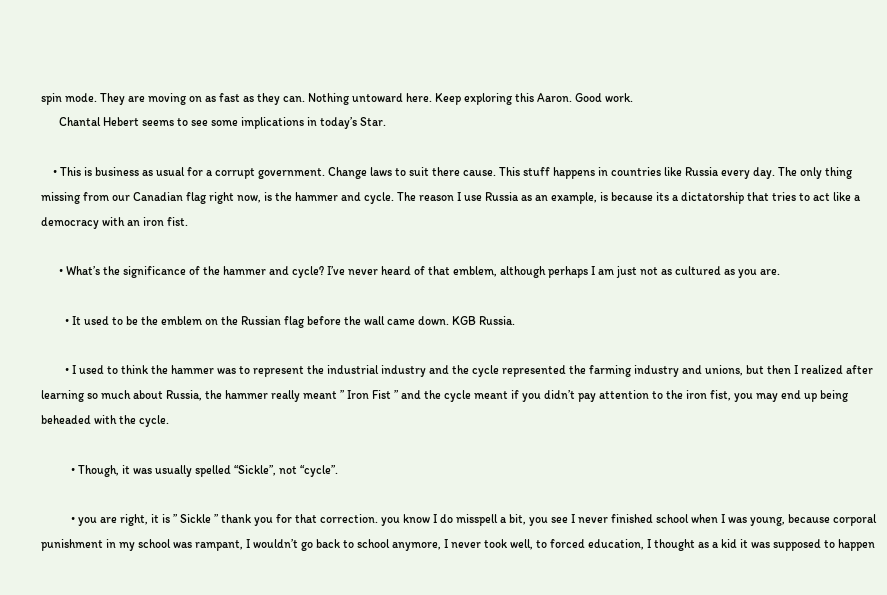spin mode. They are moving on as fast as they can. Nothing untoward here. Keep exploring this Aaron. Good work.
      Chantal Hebert seems to see some implications in today’s Star.

    • This is business as usual for a corrupt government. Change laws to suit there cause. This stuff happens in countries like Russia every day. The only thing missing from our Canadian flag right now, is the hammer and cycle. The reason I use Russia as an example, is because its a dictatorship that tries to act like a democracy with an iron fist.

      • What’s the significance of the hammer and cycle? I’ve never heard of that emblem, although perhaps I am just not as cultured as you are.

        • It used to be the emblem on the Russian flag before the wall came down. KGB Russia.

        • I used to think the hammer was to represent the industrial industry and the cycle represented the farming industry and unions, but then I realized after learning so much about Russia, the hammer really meant ” Iron Fist ” and the cycle meant if you didn’t pay attention to the iron fist, you may end up being beheaded with the cycle.

          • Though, it was usually spelled “Sickle”, not “cycle”.

          • you are right, it is ” Sickle ” thank you for that correction. you know I do misspell a bit, you see I never finished school when I was young, because corporal punishment in my school was rampant, I wouldn’t go back to school anymore, I never took well, to forced education, I thought as a kid it was supposed to happen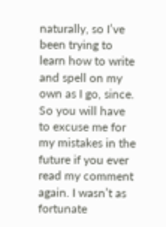naturally, so I’ve been trying to learn how to write and spell on my own as I go, since. So you will have to excuse me for my mistakes in the future if you ever read my comment again. I wasn’t as fortunate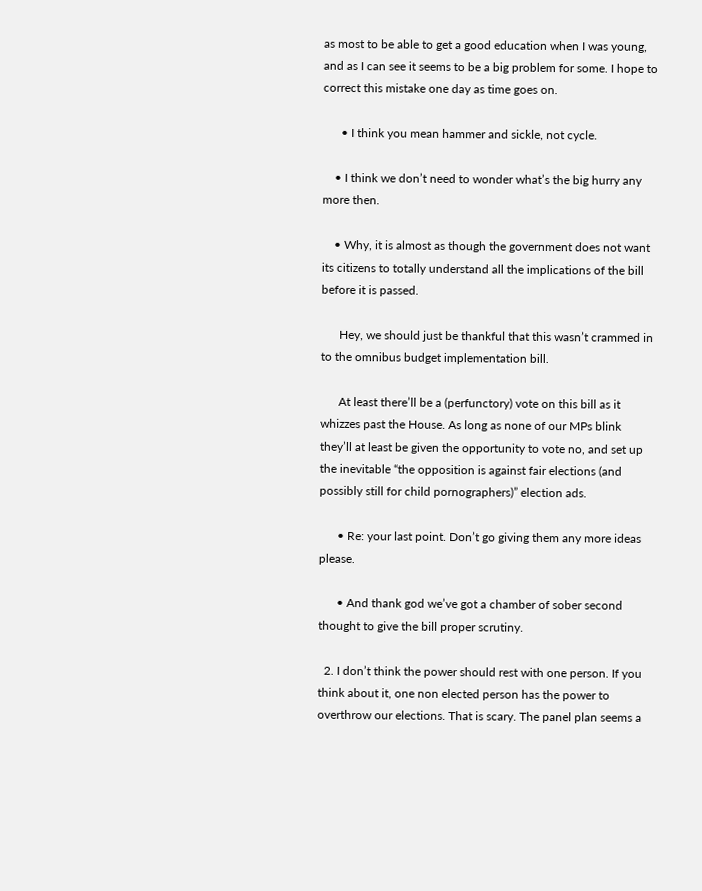as most to be able to get a good education when I was young, and as I can see it seems to be a big problem for some. I hope to correct this mistake one day as time goes on.

      • I think you mean hammer and sickle, not cycle.

    • I think we don’t need to wonder what’s the big hurry any more then.

    • Why, it is almost as though the government does not want its citizens to totally understand all the implications of the bill before it is passed.

      Hey, we should just be thankful that this wasn’t crammed in to the omnibus budget implementation bill.

      At least there’ll be a (perfunctory) vote on this bill as it whizzes past the House. As long as none of our MPs blink they’ll at least be given the opportunity to vote no, and set up the inevitable “the opposition is against fair elections (and possibly still for child pornographers)” election ads.

      • Re: your last point. Don’t go giving them any more ideas please.

      • And thank god we’ve got a chamber of sober second thought to give the bill proper scrutiny.

  2. I don’t think the power should rest with one person. If you think about it, one non elected person has the power to overthrow our elections. That is scary. The panel plan seems a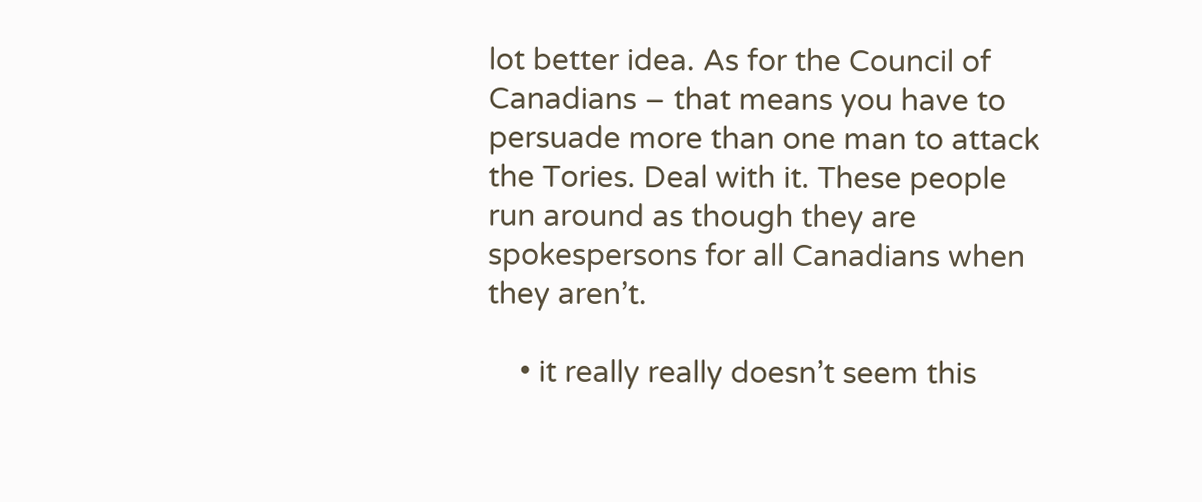lot better idea. As for the Council of Canadians – that means you have to persuade more than one man to attack the Tories. Deal with it. These people run around as though they are spokespersons for all Canadians when they aren’t.

    • it really really doesn’t seem this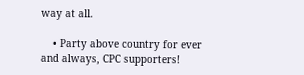way at all.

    • Party above country for ever and always, CPC supporters!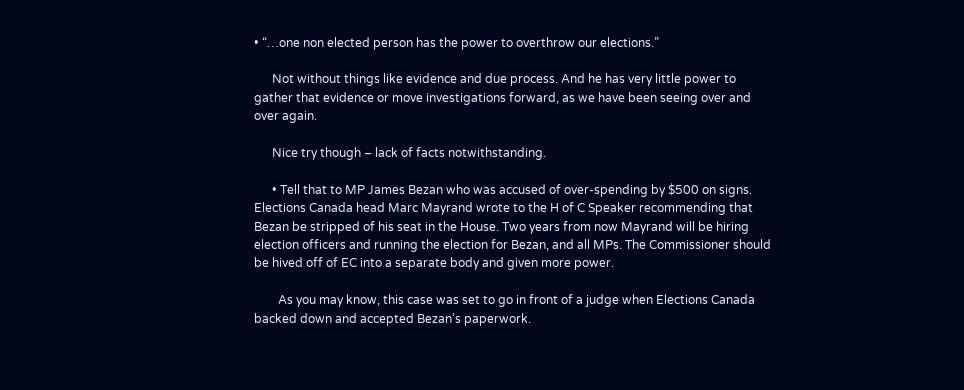• “…one non elected person has the power to overthrow our elections.”

      Not without things like evidence and due process. And he has very little power to gather that evidence or move investigations forward, as we have been seeing over and over again.

      Nice try though – lack of facts notwithstanding.

      • Tell that to MP James Bezan who was accused of over-spending by $500 on signs. Elections Canada head Marc Mayrand wrote to the H of C Speaker recommending that Bezan be stripped of his seat in the House. Two years from now Mayrand will be hiring election officers and running the election for Bezan, and all MPs. The Commissioner should be hived off of EC into a separate body and given more power.

        As you may know, this case was set to go in front of a judge when Elections Canada backed down and accepted Bezan’s paperwork.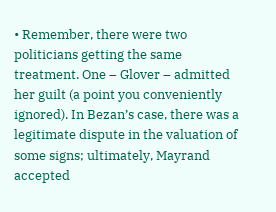• Remember, there were two politicians getting the same treatment. One – Glover – admitted her guilt (a point you conveniently ignored). In Bezan’s case, there was a legitimate dispute in the valuation of some signs; ultimately, Mayrand accepted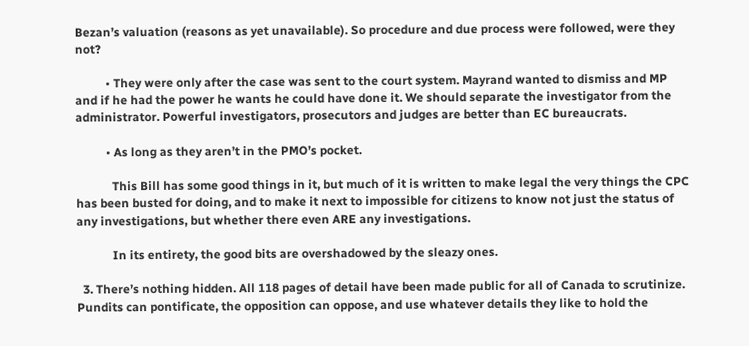Bezan’s valuation (reasons as yet unavailable). So procedure and due process were followed, were they not?

          • They were only after the case was sent to the court system. Mayrand wanted to dismiss and MP and if he had the power he wants he could have done it. We should separate the investigator from the administrator. Powerful investigators, prosecutors and judges are better than EC bureaucrats.

          • As long as they aren’t in the PMO’s pocket.

            This Bill has some good things in it, but much of it is written to make legal the very things the CPC has been busted for doing, and to make it next to impossible for citizens to know not just the status of any investigations, but whether there even ARE any investigations.

            In its entirety, the good bits are overshadowed by the sleazy ones.

  3. There’s nothing hidden. All 118 pages of detail have been made public for all of Canada to scrutinize. Pundits can pontificate, the opposition can oppose, and use whatever details they like to hold the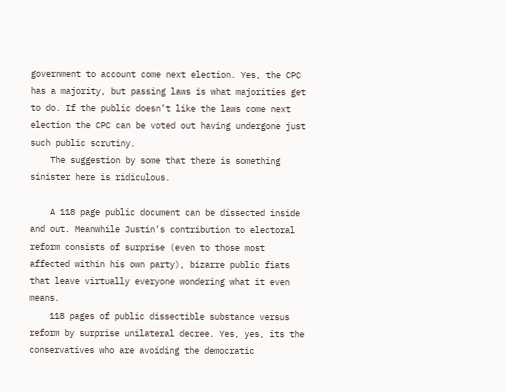government to account come next election. Yes, the CPC has a majority, but passing laws is what majorities get to do. If the public doesn’t like the laws come next election the CPC can be voted out having undergone just such public scrutiny.
    The suggestion by some that there is something sinister here is ridiculous.

    A 118 page public document can be dissected inside and out. Meanwhile Justin’s contribution to electoral reform consists of surprise (even to those most affected within his own party), bizarre public fiats that leave virtually everyone wondering what it even means.
    118 pages of public dissectible substance versus reform by surprise unilateral decree. Yes, yes, its the conservatives who are avoiding the democratic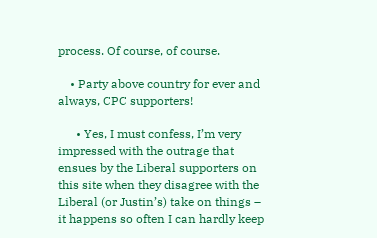process. Of course, of course.

    • Party above country for ever and always, CPC supporters!

      • Yes, I must confess, I’m very impressed with the outrage that ensues by the Liberal supporters on this site when they disagree with the Liberal (or Justin’s) take on things – it happens so often I can hardly keep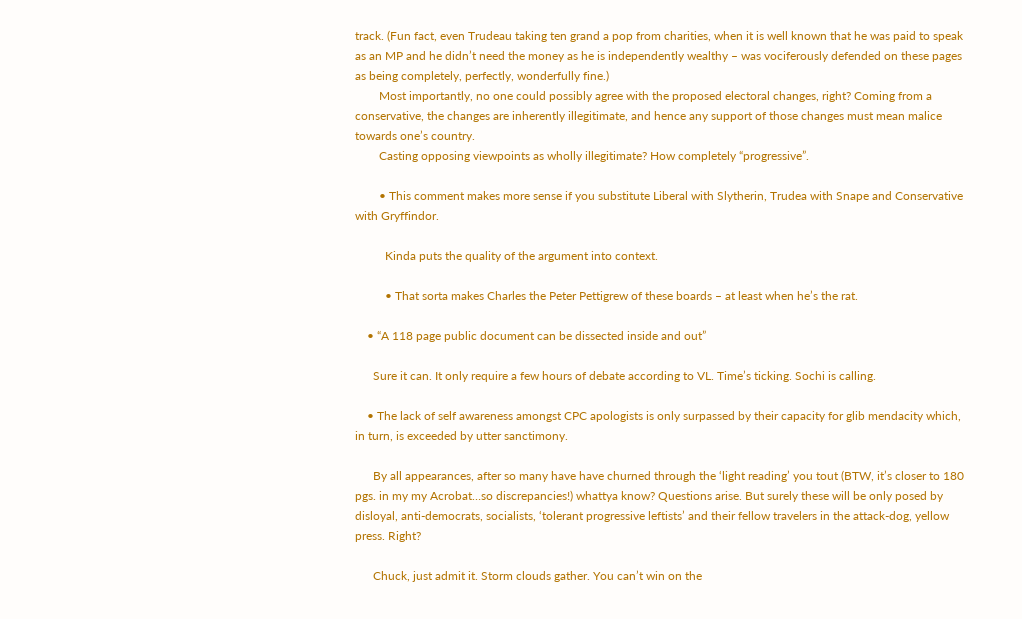track. (Fun fact, even Trudeau taking ten grand a pop from charities, when it is well known that he was paid to speak as an MP and he didn’t need the money as he is independently wealthy – was vociferously defended on these pages as being completely, perfectly, wonderfully fine.)
        Most importantly, no one could possibly agree with the proposed electoral changes, right? Coming from a conservative, the changes are inherently illegitimate, and hence any support of those changes must mean malice towards one’s country.
        Casting opposing viewpoints as wholly illegitimate? How completely “progressive”.

        • This comment makes more sense if you substitute Liberal with Slytherin, Trudea with Snape and Conservative with Gryffindor.

          Kinda puts the quality of the argument into context.

          • That sorta makes Charles the Peter Pettigrew of these boards – at least when he’s the rat.

    • “A 118 page public document can be dissected inside and out”

      Sure it can. It only require a few hours of debate according to VL. Time’s ticking. Sochi is calling.

    • The lack of self awareness amongst CPC apologists is only surpassed by their capacity for glib mendacity which, in turn, is exceeded by utter sanctimony.

      By all appearances, after so many have have churned through the ‘light reading’ you tout (BTW, it’s closer to 180 pgs. in my my Acrobat…so discrepancies!) whattya know? Questions arise. But surely these will be only posed by disloyal, anti-democrats, socialists, ‘tolerant progressive leftists’ and their fellow travelers in the attack-dog, yellow press. Right?

      Chuck, just admit it. Storm clouds gather. You can’t win on the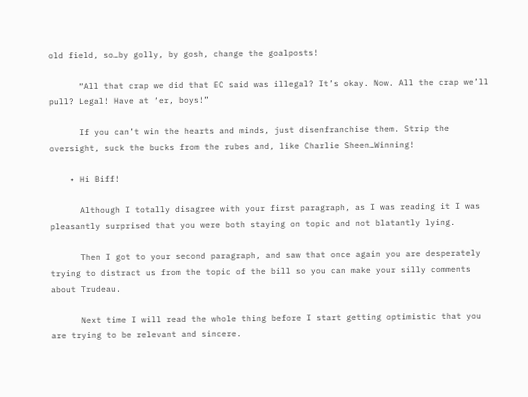old field, so…by golly, by gosh, change the goalposts!

      “All that crap we did that EC said was illegal? It’s okay. Now. All the crap we’ll pull? Legal! Have at ‘er, boys!”

      If you can’t win the hearts and minds, just disenfranchise them. Strip the oversight, suck the bucks from the rubes and, like Charlie Sheen…Winning!

    • Hi Biff!

      Although I totally disagree with your first paragraph, as I was reading it I was pleasantly surprised that you were both staying on topic and not blatantly lying.

      Then I got to your second paragraph, and saw that once again you are desperately trying to distract us from the topic of the bill so you can make your silly comments about Trudeau.

      Next time I will read the whole thing before I start getting optimistic that you are trying to be relevant and sincere.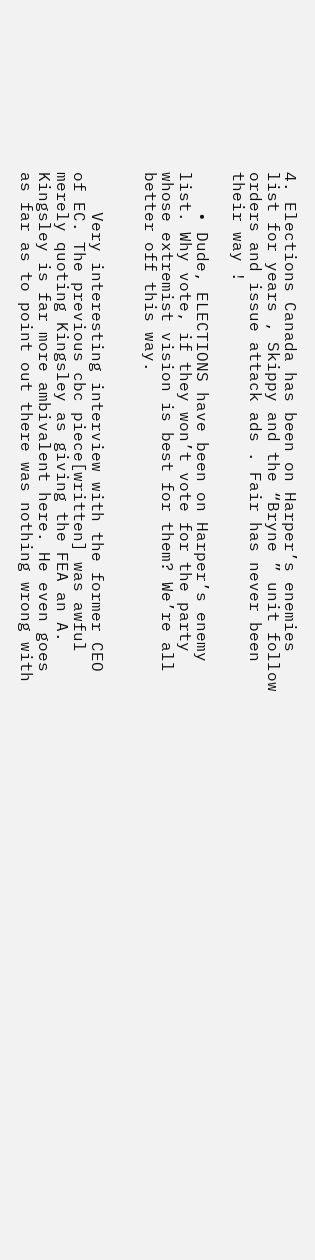4. Elections Canada has been on Harper’s enemies list for years , Skippy and the “Bryne ” unit follow orders and issue attack ads . Fair has never been their way !

    • Dude, ELECTIONS have been on Harper’s enemy list. Why vote, if they won’t vote for the party whose extremist vision is best for them? We’re all better off this way.


    Very interesting interview with the former CEO of EC. The previous cbc piece[written] was awful merely quoting Kingsley as giving the FEA an A. Kingsley is far more ambivalent here. He even goes as far as to point out there was nothing wrong with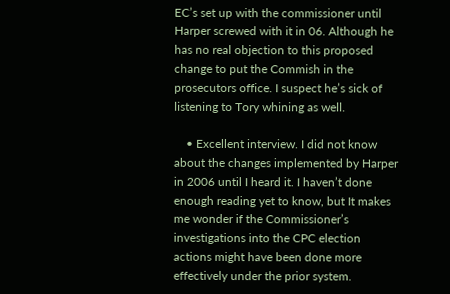EC’s set up with the commissioner until Harper screwed with it in 06. Although he has no real objection to this proposed change to put the Commish in the prosecutors office. I suspect he’s sick of listening to Tory whining as well.

    • Excellent interview. I did not know about the changes implemented by Harper in 2006 until I heard it. I haven’t done enough reading yet to know, but It makes me wonder if the Commissioner’s investigations into the CPC election actions might have been done more effectively under the prior system.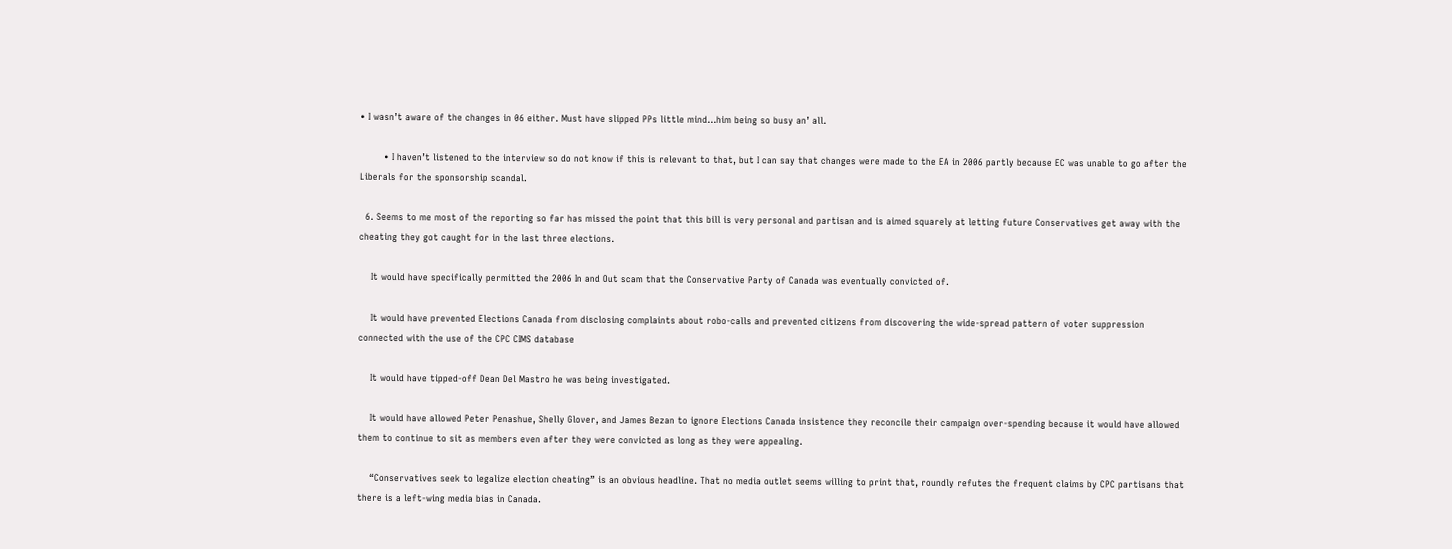• I wasn’t aware of the changes in 06 either. Must have slipped PPs little mind…him being so busy an’ all.

        • I haven’t listened to the interview so do not know if this is relevant to that, but I can say that changes were made to the EA in 2006 partly because EC was unable to go after the Liberals for the sponsorship scandal.

  6. Seems to me most of the reporting so far has missed the point that this bill is very personal and partisan and is aimed squarely at letting future Conservatives get away with the cheating they got caught for in the last three elections.

    It would have specifically permitted the 2006 In and Out scam that the Conservative Party of Canada was eventually convicted of.

    It would have prevented Elections Canada from disclosing complaints about robo-calls and prevented citizens from discovering the wide-spread pattern of voter suppression connected with the use of the CPC CIMS database

    It would have tipped-off Dean Del Mastro he was being investigated.

    It would have allowed Peter Penashue, Shelly Glover, and James Bezan to ignore Elections Canada insistence they reconcile their campaign over-spending because it would have allowed them to continue to sit as members even after they were convicted as long as they were appealing.

    “Conservatives seek to legalize election cheating” is an obvious headline. That no media outlet seems willing to print that, roundly refutes the frequent claims by CPC partisans that there is a left-wing media bias in Canada.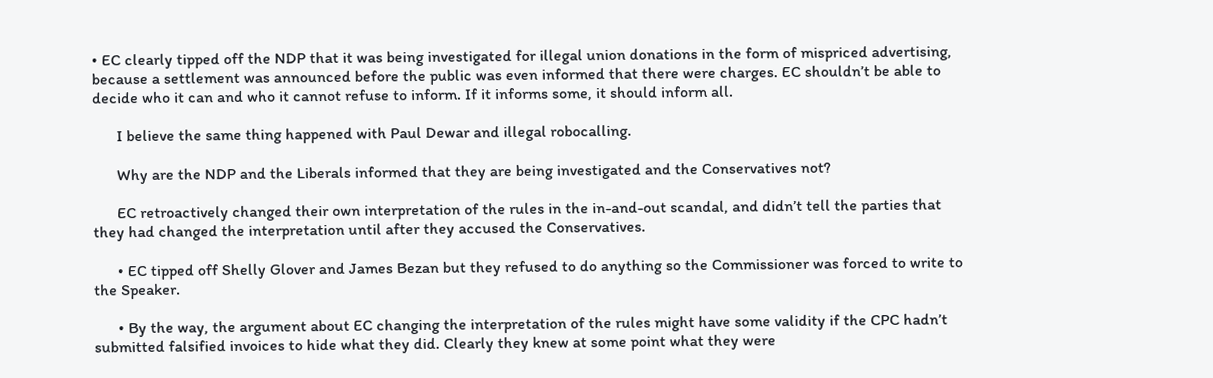• EC clearly tipped off the NDP that it was being investigated for illegal union donations in the form of mispriced advertising, because a settlement was announced before the public was even informed that there were charges. EC shouldn’t be able to decide who it can and who it cannot refuse to inform. If it informs some, it should inform all.

      I believe the same thing happened with Paul Dewar and illegal robocalling.

      Why are the NDP and the Liberals informed that they are being investigated and the Conservatives not?

      EC retroactively changed their own interpretation of the rules in the in-and-out scandal, and didn’t tell the parties that they had changed the interpretation until after they accused the Conservatives.

      • EC tipped off Shelly Glover and James Bezan but they refused to do anything so the Commissioner was forced to write to the Speaker.

      • By the way, the argument about EC changing the interpretation of the rules might have some validity if the CPC hadn’t submitted falsified invoices to hide what they did. Clearly they knew at some point what they were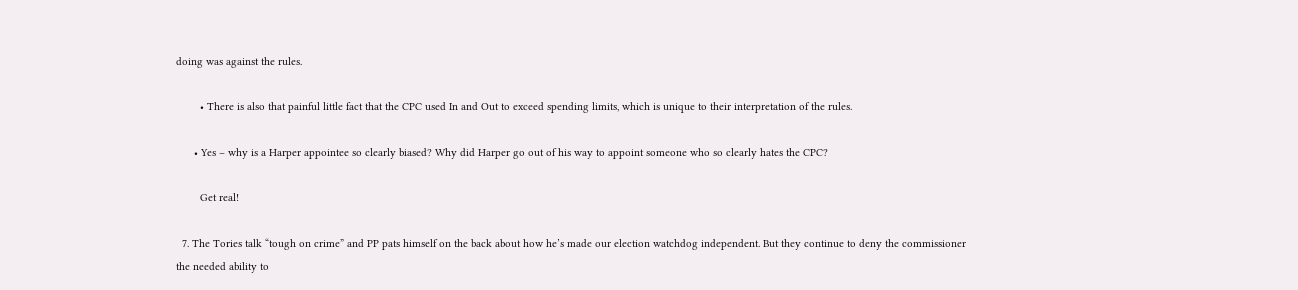doing was against the rules.

        • There is also that painful little fact that the CPC used In and Out to exceed spending limits, which is unique to their interpretation of the rules.

      • Yes – why is a Harper appointee so clearly biased? Why did Harper go out of his way to appoint someone who so clearly hates the CPC?

        Get real!

  7. The Tories talk “tough on crime” and PP pats himself on the back about how he’s made our election watchdog independent. But they continue to deny the commissioner the needed ability to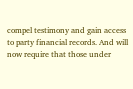compel testimony and gain access to party financial records. And will now require that those under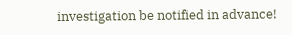investigation be notified in advance!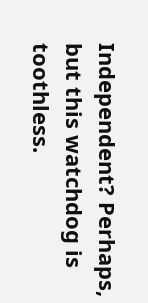Independent? Perhaps, but this watchdog is toothless.